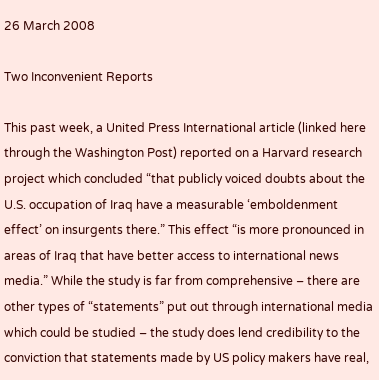26 March 2008

Two Inconvenient Reports

This past week, a United Press International article (linked here through the Washington Post) reported on a Harvard research project which concluded “that publicly voiced doubts about the U.S. occupation of Iraq have a measurable ‘emboldenment effect’ on insurgents there.” This effect “is more pronounced in areas of Iraq that have better access to international news media.” While the study is far from comprehensive – there are other types of “statements” put out through international media which could be studied – the study does lend credibility to the conviction that statements made by US policy makers have real,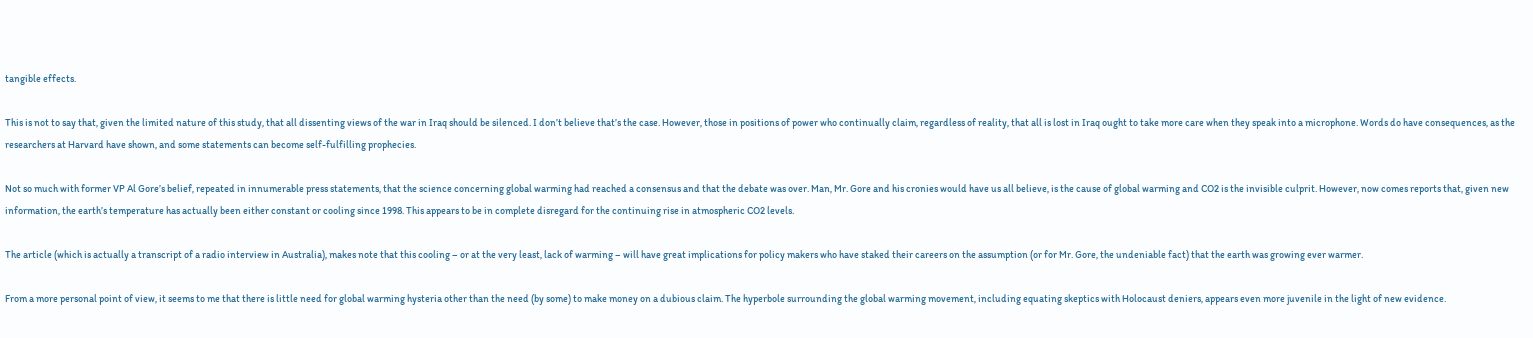tangible effects.

This is not to say that, given the limited nature of this study, that all dissenting views of the war in Iraq should be silenced. I don’t believe that’s the case. However, those in positions of power who continually claim, regardless of reality, that all is lost in Iraq ought to take more care when they speak into a microphone. Words do have consequences, as the researchers at Harvard have shown, and some statements can become self-fulfilling prophecies.

Not so much with former VP Al Gore’s belief, repeated in innumerable press statements, that the science concerning global warming had reached a consensus and that the debate was over. Man, Mr. Gore and his cronies would have us all believe, is the cause of global warming and CO2 is the invisible culprit. However, now comes reports that, given new information, the earth’s temperature has actually been either constant or cooling since 1998. This appears to be in complete disregard for the continuing rise in atmospheric CO2 levels.

The article (which is actually a transcript of a radio interview in Australia), makes note that this cooling – or at the very least, lack of warming – will have great implications for policy makers who have staked their careers on the assumption (or for Mr. Gore, the undeniable fact) that the earth was growing ever warmer.

From a more personal point of view, it seems to me that there is little need for global warming hysteria other than the need (by some) to make money on a dubious claim. The hyperbole surrounding the global warming movement, including equating skeptics with Holocaust deniers, appears even more juvenile in the light of new evidence.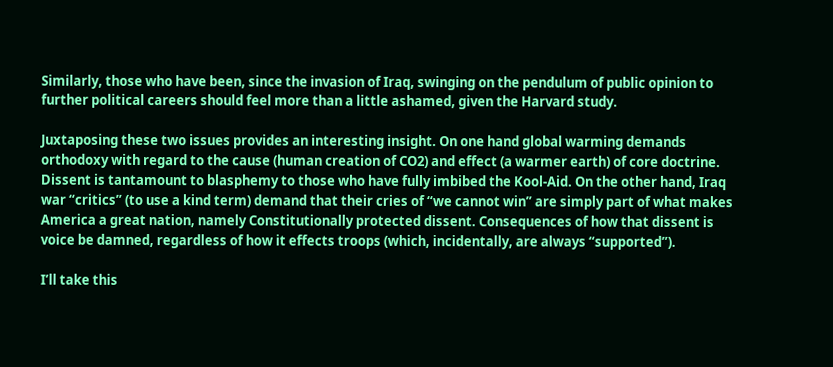Similarly, those who have been, since the invasion of Iraq, swinging on the pendulum of public opinion to further political careers should feel more than a little ashamed, given the Harvard study.

Juxtaposing these two issues provides an interesting insight. On one hand global warming demands orthodoxy with regard to the cause (human creation of CO2) and effect (a warmer earth) of core doctrine. Dissent is tantamount to blasphemy to those who have fully imbibed the Kool-Aid. On the other hand, Iraq war “critics” (to use a kind term) demand that their cries of “we cannot win” are simply part of what makes America a great nation, namely Constitutionally protected dissent. Consequences of how that dissent is voice be damned, regardless of how it effects troops (which, incidentally, are always “supported”).

I’ll take this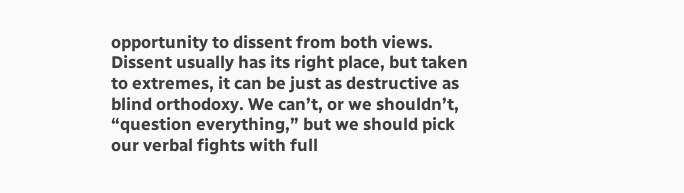opportunity to dissent from both views. Dissent usually has its right place, but taken to extremes, it can be just as destructive as blind orthodoxy. We can’t, or we shouldn’t, “question everything,” but we should pick our verbal fights with full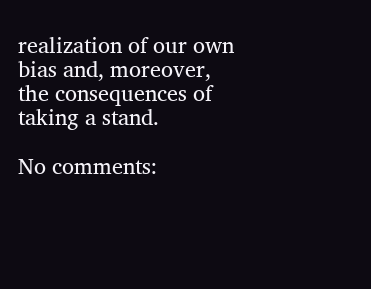realization of our own bias and, moreover, the consequences of taking a stand.

No comments: